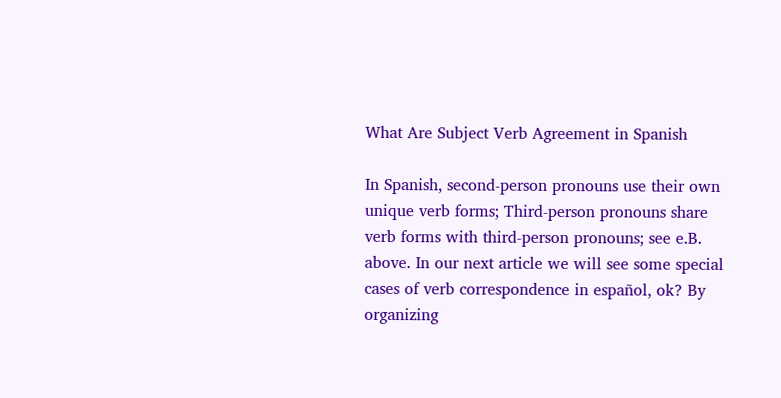What Are Subject Verb Agreement in Spanish

In Spanish, second-person pronouns use their own unique verb forms; Third-person pronouns share verb forms with third-person pronouns; see e.B. above. In our next article we will see some special cases of verb correspondence in español, ok? By organizing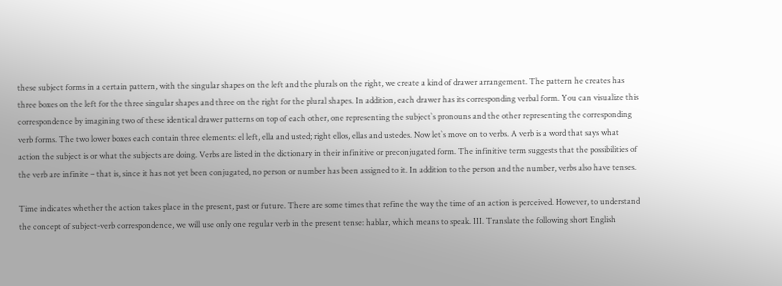these subject forms in a certain pattern, with the singular shapes on the left and the plurals on the right, we create a kind of drawer arrangement. The pattern he creates has three boxes on the left for the three singular shapes and three on the right for the plural shapes. In addition, each drawer has its corresponding verbal form. You can visualize this correspondence by imagining two of these identical drawer patterns on top of each other, one representing the subject`s pronouns and the other representing the corresponding verb forms. The two lower boxes each contain three elements: el left, ella and usted; right ellos, ellas and ustedes. Now let`s move on to verbs. A verb is a word that says what action the subject is or what the subjects are doing. Verbs are listed in the dictionary in their infinitive or preconjugated form. The infinitive term suggests that the possibilities of the verb are infinite – that is, since it has not yet been conjugated, no person or number has been assigned to it. In addition to the person and the number, verbs also have tenses.

Time indicates whether the action takes place in the present, past or future. There are some times that refine the way the time of an action is perceived. However, to understand the concept of subject-verb correspondence, we will use only one regular verb in the present tense: hablar, which means to speak. III. Translate the following short English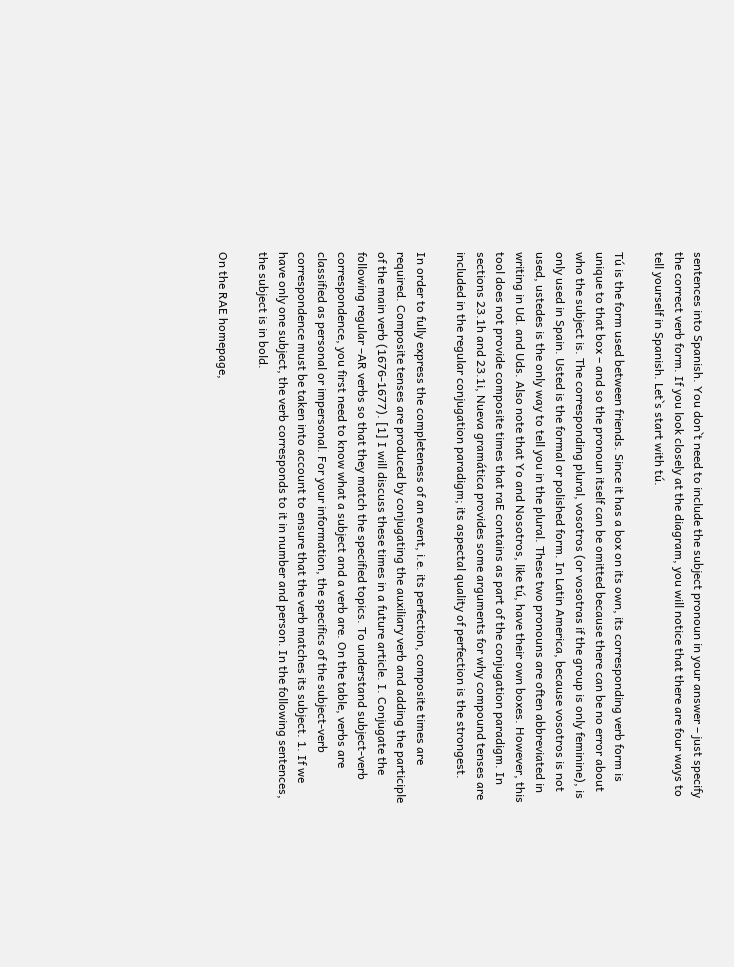sentences into Spanish. You don`t need to include the subject pronoun in your answer – just specify the correct verb form. If you look closely at the diagram, you will notice that there are four ways to tell yourself in Spanish. Let`s start with tú.

Tú is the form used between friends. Since it has a box on its own, its corresponding verb form is unique to that box – and so the pronoun itself can be omitted because there can be no error about who the subject is. The corresponding plural, vosotros (or vosotras if the group is only feminine), is only used in Spain. Usted is the formal or polished form. In Latin America, because vosotros is not used, ustedes is the only way to tell you in the plural. These two pronouns are often abbreviated in writing in Ud. and Uds. Also note that Yo and Nosotros, like tú, have their own boxes. However, this tool does not provide composite times that raE contains as part of the conjugation paradigm. In sections 23.1h and 23.1i, Nueva gramática provides some arguments for why compound tenses are included in the regular conjugation paradigm; its aspectal quality of perfection is the strongest.

In order to fully express the completeness of an event, i.e. its perfection, composite times are required. Composite tenses are produced by conjugating the auxiliary verb and adding the participle of the main verb (1676-1677). [1] I will discuss these times in a future article. I. Conjugate the following regular –AR verbs so that they match the specified topics. To understand subject-verb correspondence, you first need to know what a subject and a verb are. On the table, verbs are classified as personal or impersonal. For your information, the specifics of the subject-verb correspondence must be taken into account to ensure that the verb matches its subject. 1. If we have only one subject, the verb corresponds to it in number and person. In the following sentences, the subject is in bold.

On the RAE homepage,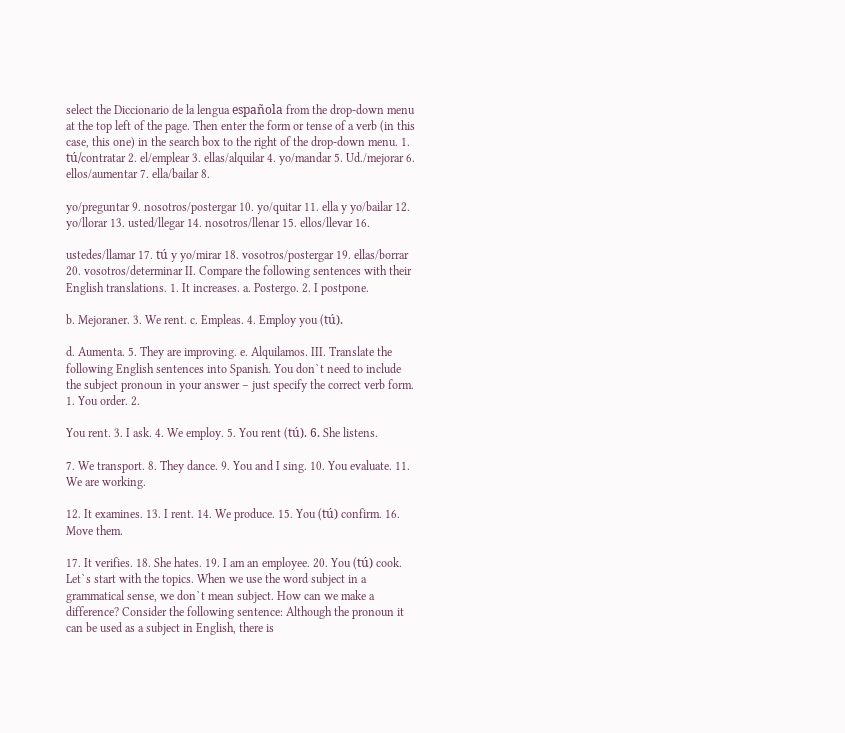select the Diccionario de la lengua española from the drop-down menu at the top left of the page. Then enter the form or tense of a verb (in this case, this one) in the search box to the right of the drop-down menu. 1. tú/contratar 2. el/emplear 3. ellas/alquilar 4. yo/mandar 5. Ud./mejorar 6. ellos/aumentar 7. ella/bailar 8.

yo/preguntar 9. nosotros/postergar 10. yo/quitar 11. ella y yo/bailar 12. yo/llorar 13. usted/llegar 14. nosotros/llenar 15. ellos/llevar 16.

ustedes/llamar 17. tú y yo/mirar 18. vosotros/postergar 19. ellas/borrar 20. vosotros/determinar II. Compare the following sentences with their English translations. 1. It increases. a. Postergo. 2. I postpone.

b. Mejoraner. 3. We rent. c. Empleas. 4. Employ you (tú).

d. Aumenta. 5. They are improving. e. Alquilamos. III. Translate the following English sentences into Spanish. You don`t need to include the subject pronoun in your answer – just specify the correct verb form. 1. You order. 2.

You rent. 3. I ask. 4. We employ. 5. You rent (tú). 6. She listens.

7. We transport. 8. They dance. 9. You and I sing. 10. You evaluate. 11. We are working.

12. It examines. 13. I rent. 14. We produce. 15. You (tú) confirm. 16. Move them.

17. It verifies. 18. She hates. 19. I am an employee. 20. You (tú) cook. Let`s start with the topics. When we use the word subject in a grammatical sense, we don`t mean subject. How can we make a difference? Consider the following sentence: Although the pronoun it can be used as a subject in English, there is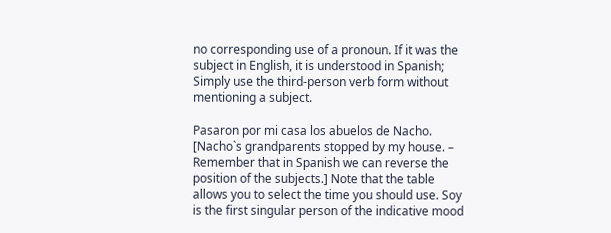no corresponding use of a pronoun. If it was the subject in English, it is understood in Spanish; Simply use the third-person verb form without mentioning a subject.

Pasaron por mi casa los abuelos de Nacho. [Nacho`s grandparents stopped by my house. – Remember that in Spanish we can reverse the position of the subjects.] Note that the table allows you to select the time you should use. Soy is the first singular person of the indicative mood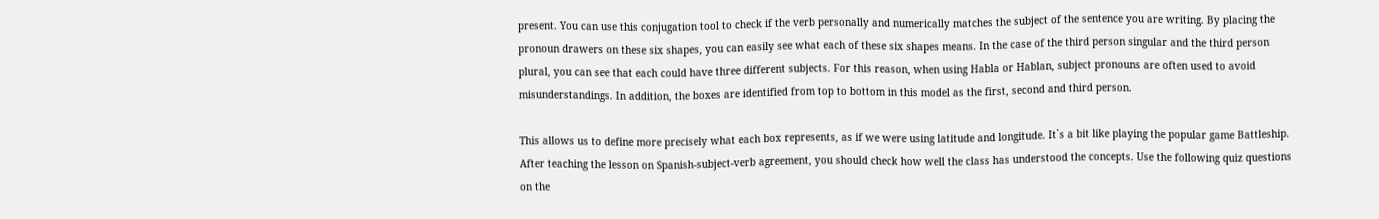present. You can use this conjugation tool to check if the verb personally and numerically matches the subject of the sentence you are writing. By placing the pronoun drawers on these six shapes, you can easily see what each of these six shapes means. In the case of the third person singular and the third person plural, you can see that each could have three different subjects. For this reason, when using Habla or Hablan, subject pronouns are often used to avoid misunderstandings. In addition, the boxes are identified from top to bottom in this model as the first, second and third person.

This allows us to define more precisely what each box represents, as if we were using latitude and longitude. It`s a bit like playing the popular game Battleship. After teaching the lesson on Spanish-subject-verb agreement, you should check how well the class has understood the concepts. Use the following quiz questions on the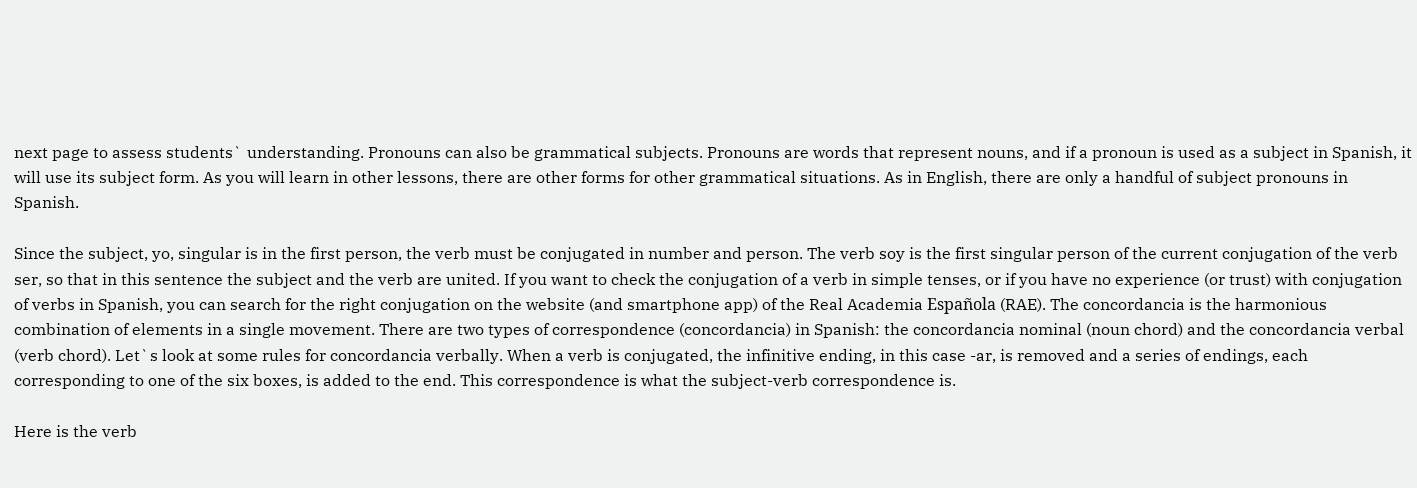next page to assess students` understanding. Pronouns can also be grammatical subjects. Pronouns are words that represent nouns, and if a pronoun is used as a subject in Spanish, it will use its subject form. As you will learn in other lessons, there are other forms for other grammatical situations. As in English, there are only a handful of subject pronouns in Spanish.

Since the subject, yo, singular is in the first person, the verb must be conjugated in number and person. The verb soy is the first singular person of the current conjugation of the verb ser, so that in this sentence the subject and the verb are united. If you want to check the conjugation of a verb in simple tenses, or if you have no experience (or trust) with conjugation of verbs in Spanish, you can search for the right conjugation on the website (and smartphone app) of the Real Academia Española (RAE). The concordancia is the harmonious combination of elements in a single movement. There are two types of correspondence (concordancia) in Spanish: the concordancia nominal (noun chord) and the concordancia verbal (verb chord). Let`s look at some rules for concordancia verbally. When a verb is conjugated, the infinitive ending, in this case -ar, is removed and a series of endings, each corresponding to one of the six boxes, is added to the end. This correspondence is what the subject-verb correspondence is.

Here is the verb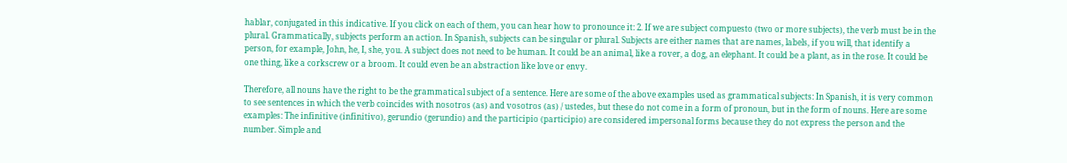hablar, conjugated in this indicative. If you click on each of them, you can hear how to pronounce it: 2. If we are subject compuesto (two or more subjects), the verb must be in the plural. Grammatically, subjects perform an action. In Spanish, subjects can be singular or plural. Subjects are either names that are names, labels, if you will, that identify a person, for example, John, he, I, she, you. A subject does not need to be human. It could be an animal, like a rover, a dog, an elephant. It could be a plant, as in the rose. It could be one thing, like a corkscrew or a broom. It could even be an abstraction like love or envy.

Therefore, all nouns have the right to be the grammatical subject of a sentence. Here are some of the above examples used as grammatical subjects: In Spanish, it is very common to see sentences in which the verb coincides with nosotros (as) and vosotros (as) / ustedes, but these do not come in a form of pronoun, but in the form of nouns. Here are some examples: The infinitive (infinitivo), gerundio (gerundio) and the participio (participio) are considered impersonal forms because they do not express the person and the number. Simple and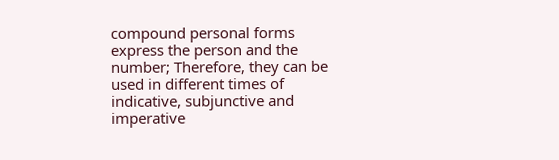compound personal forms express the person and the number; Therefore, they can be used in different times of indicative, subjunctive and imperative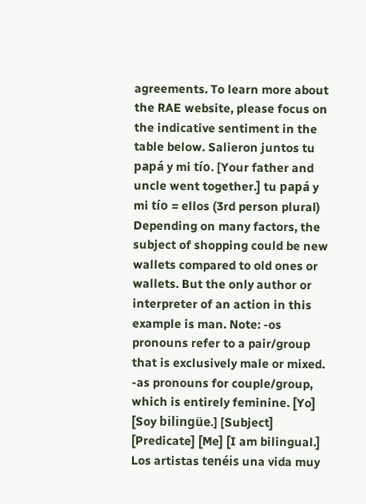agreements. To learn more about the RAE website, please focus on the indicative sentiment in the table below. Salieron juntos tu papá y mi tío. [Your father and uncle went together.] tu papá y mi tío = ellos (3rd person plural) Depending on many factors, the subject of shopping could be new wallets compared to old ones or wallets. But the only author or interpreter of an action in this example is man. Note: -os pronouns refer to a pair/group that is exclusively male or mixed. -as pronouns for couple/group, which is entirely feminine. [Yo] [Soy bilingüe.] [Subject] [Predicate] [Me] [I am bilingual.] Los artistas tenéis una vida muy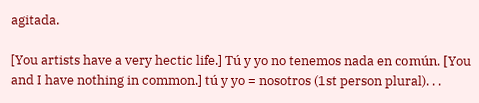agitada.

[You artists have a very hectic life.] Tú y yo no tenemos nada en común. [You and I have nothing in common.] tú y yo = nosotros (1st person plural). . .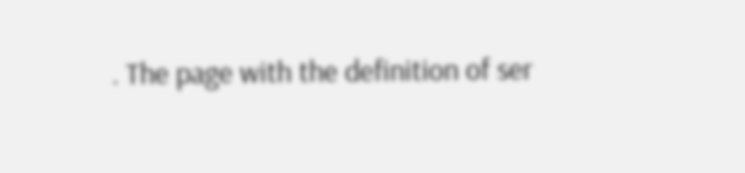. The page with the definition of ser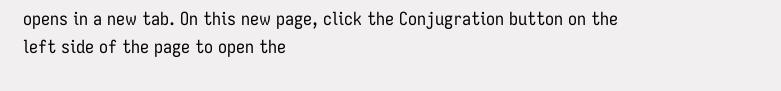opens in a new tab. On this new page, click the Conjugration button on the left side of the page to open the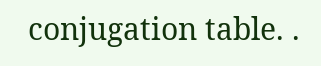conjugation table. .